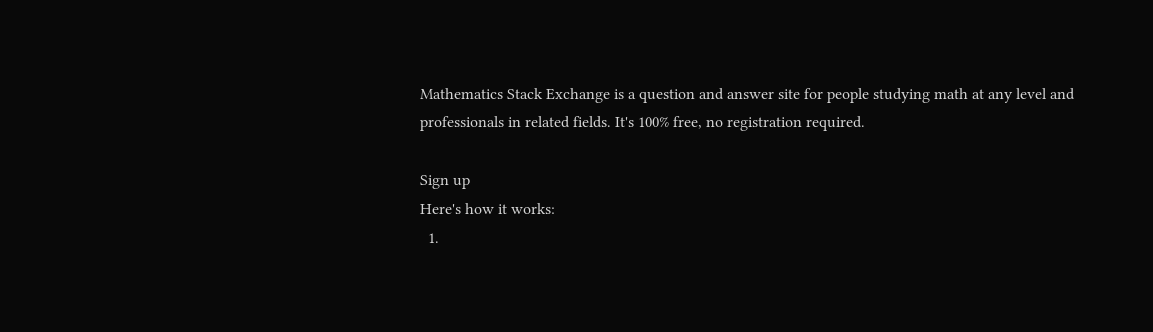Mathematics Stack Exchange is a question and answer site for people studying math at any level and professionals in related fields. It's 100% free, no registration required.

Sign up
Here's how it works:
  1.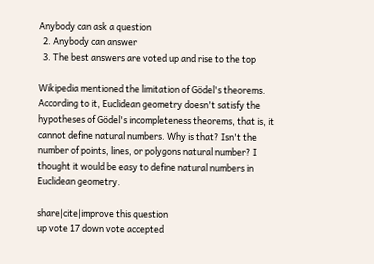Anybody can ask a question
  2. Anybody can answer
  3. The best answers are voted up and rise to the top

Wikipedia mentioned the limitation of Gödel's theorems. According to it, Euclidean geometry doesn't satisfy the hypotheses of Gödel's incompleteness theorems, that is, it cannot define natural numbers. Why is that? Isn't the number of points, lines, or polygons natural number? I thought it would be easy to define natural numbers in Euclidean geometry.

share|cite|improve this question
up vote 17 down vote accepted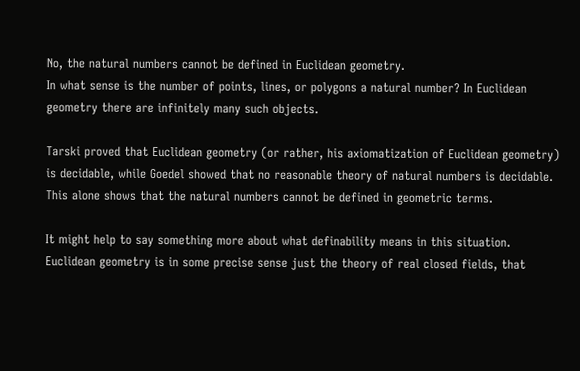No, the natural numbers cannot be defined in Euclidean geometry.
In what sense is the number of points, lines, or polygons a natural number? In Euclidean geometry there are infinitely many such objects.

Tarski proved that Euclidean geometry (or rather, his axiomatization of Euclidean geometry) is decidable, while Goedel showed that no reasonable theory of natural numbers is decidable. This alone shows that the natural numbers cannot be defined in geometric terms.

It might help to say something more about what definability means in this situation. Euclidean geometry is in some precise sense just the theory of real closed fields, that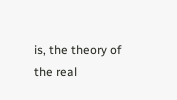is, the theory of the real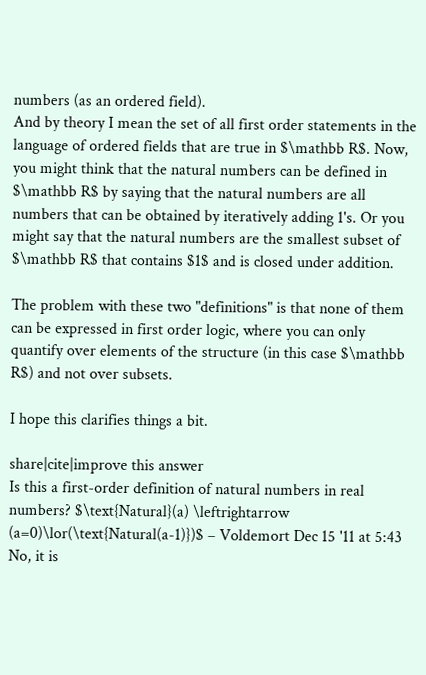numbers (as an ordered field).
And by theory I mean the set of all first order statements in the language of ordered fields that are true in $\mathbb R$. Now, you might think that the natural numbers can be defined in $\mathbb R$ by saying that the natural numbers are all numbers that can be obtained by iteratively adding 1's. Or you might say that the natural numbers are the smallest subset of $\mathbb R$ that contains $1$ and is closed under addition.

The problem with these two "definitions" is that none of them can be expressed in first order logic, where you can only quantify over elements of the structure (in this case $\mathbb R$) and not over subsets.

I hope this clarifies things a bit.

share|cite|improve this answer
Is this a first-order definition of natural numbers in real numbers? $\text{Natural}(a) \leftrightarrow (a=0)\lor(\text{Natural(a-1)})$ – Voldemort Dec 15 '11 at 5:43
No, it is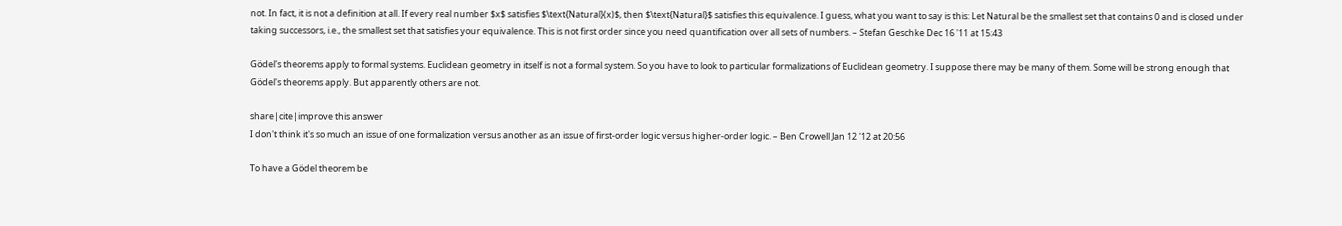not. In fact, it is not a definition at all. If every real number $x$ satisfies $\text{Natural}(x)$, then $\text{Natural}$ satisfies this equivalence. I guess, what you want to say is this: Let Natural be the smallest set that contains 0 and is closed under taking successors, i.e., the smallest set that satisfies your equivalence. This is not first order since you need quantification over all sets of numbers. – Stefan Geschke Dec 16 '11 at 15:43

Gödel's theorems apply to formal systems. Euclidean geometry in itself is not a formal system. So you have to look to particular formalizations of Euclidean geometry. I suppose there may be many of them. Some will be strong enough that Gödel's theorems apply. But apparently others are not.

share|cite|improve this answer
I don't think it's so much an issue of one formalization versus another as an issue of first-order logic versus higher-order logic. – Ben Crowell Jan 12 '12 at 20:56

To have a Gödel theorem be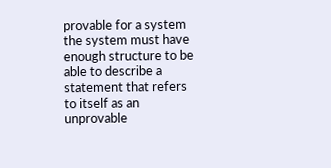provable for a system the system must have enough structure to be able to describe a statement that refers to itself as an unprovable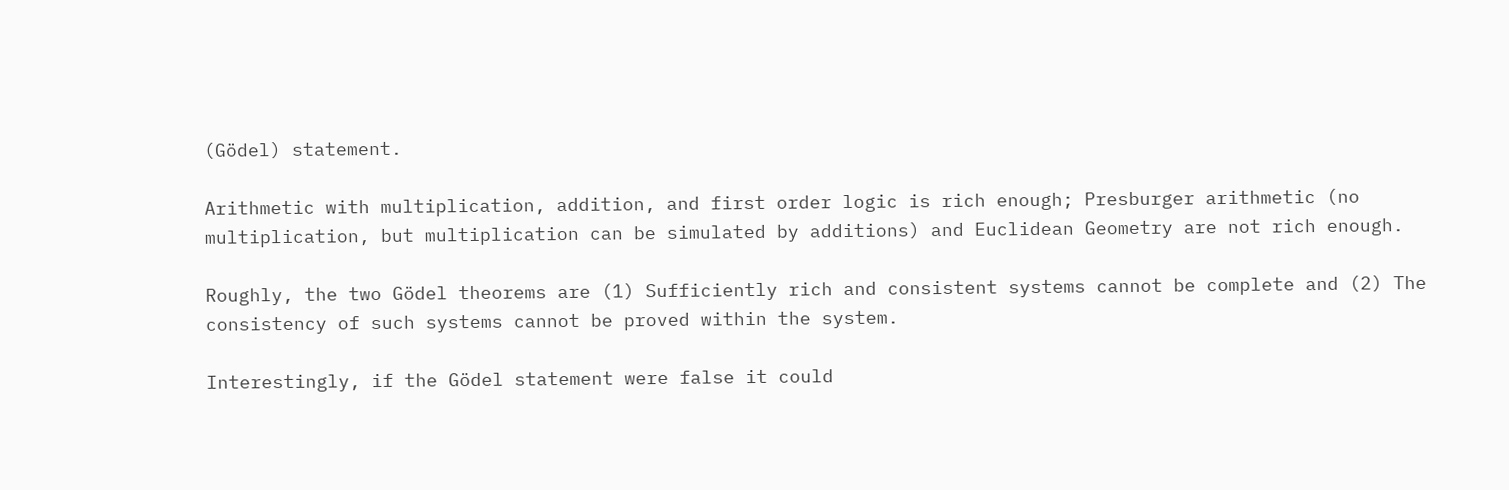(Gödel) statement.

Arithmetic with multiplication, addition, and first order logic is rich enough; Presburger arithmetic (no multiplication, but multiplication can be simulated by additions) and Euclidean Geometry are not rich enough.

Roughly, the two Gödel theorems are (1) Sufficiently rich and consistent systems cannot be complete and (2) The consistency of such systems cannot be proved within the system.

Interestingly, if the Gödel statement were false it could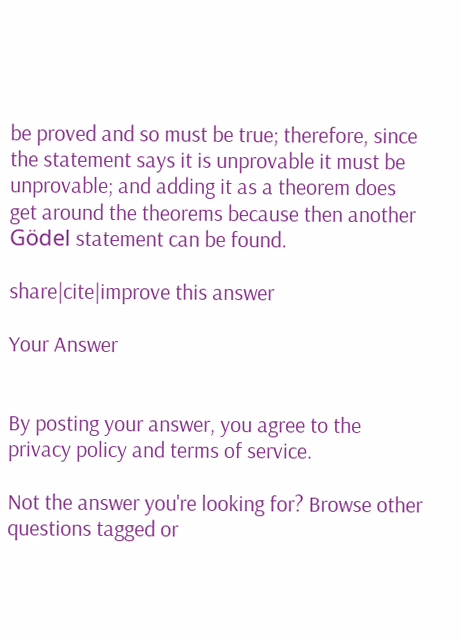be proved and so must be true; therefore, since the statement says it is unprovable it must be unprovable; and adding it as a theorem does get around the theorems because then another Gödel statement can be found.

share|cite|improve this answer

Your Answer


By posting your answer, you agree to the privacy policy and terms of service.

Not the answer you're looking for? Browse other questions tagged or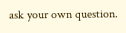ask your own question.